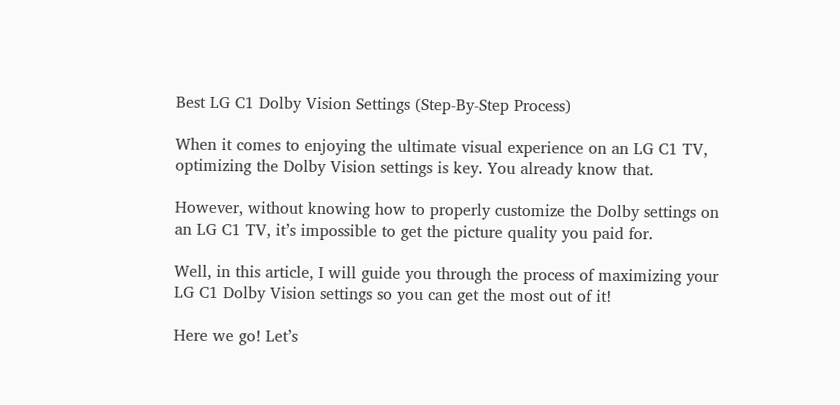Best LG C1 Dolby Vision Settings (Step-By-Step Process)

When it comes to enjoying the ultimate visual experience on an LG C1 TV, optimizing the Dolby Vision settings is key. You already know that.

However, without knowing how to properly customize the Dolby settings on an LG C1 TV, it’s impossible to get the picture quality you paid for.

Well, in this article, I will guide you through the process of maximizing your LG C1 Dolby Vision settings so you can get the most out of it!

Here we go! Let’s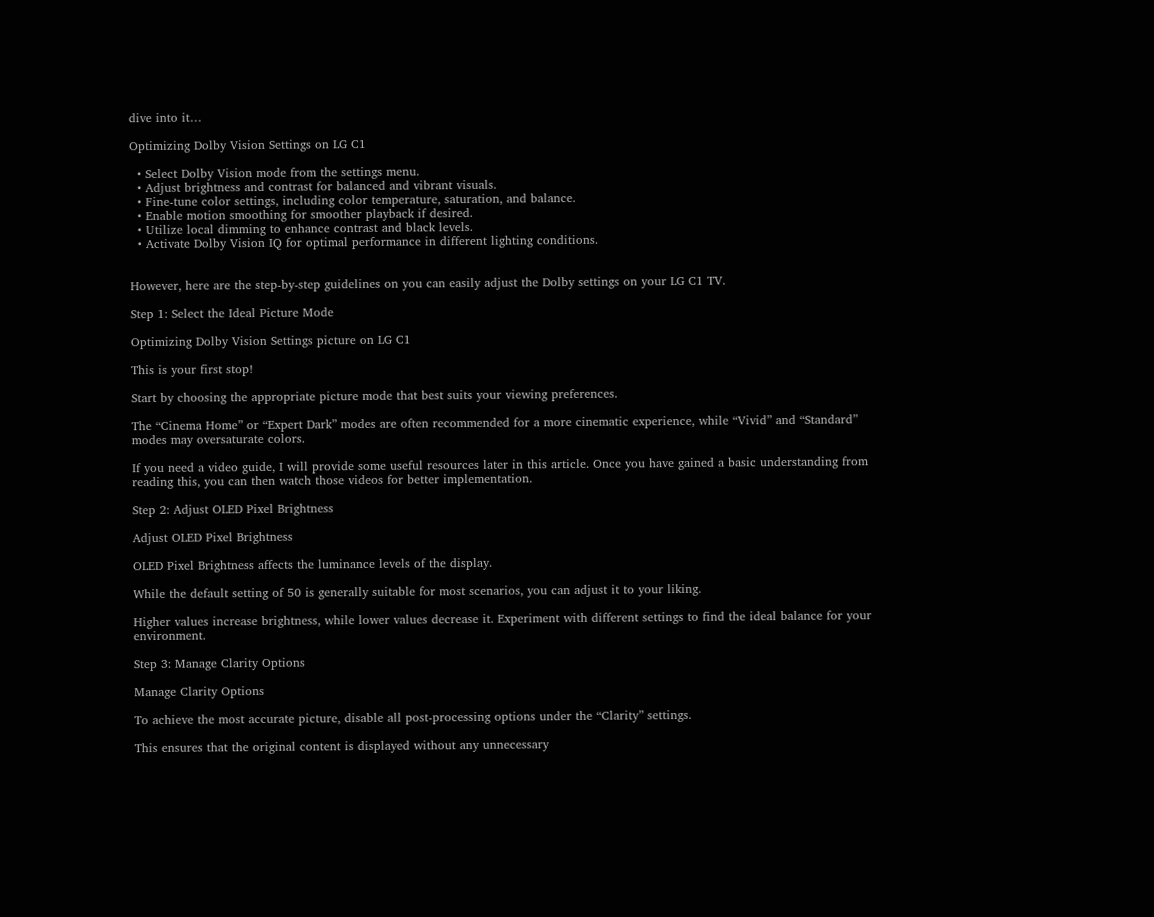dive into it…

Optimizing Dolby Vision Settings on LG C1

  • Select Dolby Vision mode from the settings menu.
  • Adjust brightness and contrast for balanced and vibrant visuals.
  • Fine-tune color settings, including color temperature, saturation, and balance.
  • Enable motion smoothing for smoother playback if desired.
  • Utilize local dimming to enhance contrast and black levels.
  • Activate Dolby Vision IQ for optimal performance in different lighting conditions.


However, here are the step-by-step guidelines on you can easily adjust the Dolby settings on your LG C1 TV.

Step 1: Select the Ideal Picture Mode

Optimizing Dolby Vision Settings picture on LG C1

This is your first stop!

Start by choosing the appropriate picture mode that best suits your viewing preferences.

The “Cinema Home” or “Expert Dark” modes are often recommended for a more cinematic experience, while “Vivid” and “Standard” modes may oversaturate colors.

If you need a video guide, I will provide some useful resources later in this article. Once you have gained a basic understanding from reading this, you can then watch those videos for better implementation.

Step 2: Adjust OLED Pixel Brightness

Adjust OLED Pixel Brightness

OLED Pixel Brightness affects the luminance levels of the display.

While the default setting of 50 is generally suitable for most scenarios, you can adjust it to your liking.

Higher values increase brightness, while lower values decrease it. Experiment with different settings to find the ideal balance for your environment.

Step 3: Manage Clarity Options

Manage Clarity Options

To achieve the most accurate picture, disable all post-processing options under the “Clarity” settings.

This ensures that the original content is displayed without any unnecessary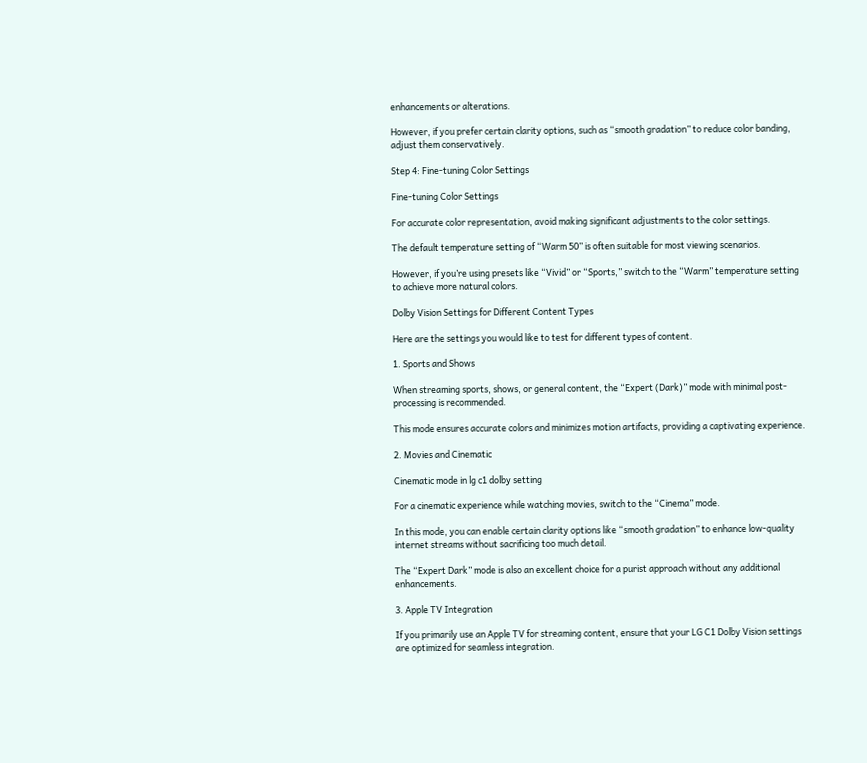enhancements or alterations.

However, if you prefer certain clarity options, such as “smooth gradation” to reduce color banding, adjust them conservatively.

Step 4: Fine-tuning Color Settings

Fine-tuning Color Settings

For accurate color representation, avoid making significant adjustments to the color settings.

The default temperature setting of “Warm 50” is often suitable for most viewing scenarios.

However, if you’re using presets like “Vivid” or “Sports,” switch to the “Warm” temperature setting to achieve more natural colors.

Dolby Vision Settings for Different Content Types

Here are the settings you would like to test for different types of content.

1. Sports and Shows

When streaming sports, shows, or general content, the “Expert (Dark)” mode with minimal post-processing is recommended.

This mode ensures accurate colors and minimizes motion artifacts, providing a captivating experience.

2. Movies and Cinematic

Cinematic mode in lg c1 dolby setting

For a cinematic experience while watching movies, switch to the “Cinema” mode.

In this mode, you can enable certain clarity options like “smooth gradation” to enhance low-quality internet streams without sacrificing too much detail.

The “Expert Dark” mode is also an excellent choice for a purist approach without any additional enhancements.

3. Apple TV Integration

If you primarily use an Apple TV for streaming content, ensure that your LG C1 Dolby Vision settings are optimized for seamless integration.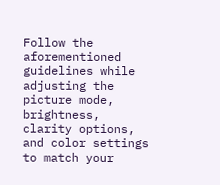Follow the aforementioned guidelines while adjusting the picture mode, brightness, clarity options, and color settings to match your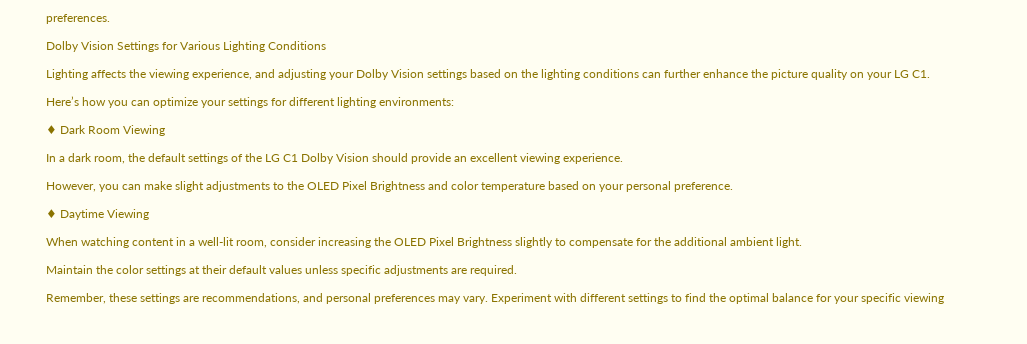preferences.

Dolby Vision Settings for Various Lighting Conditions

Lighting affects the viewing experience, and adjusting your Dolby Vision settings based on the lighting conditions can further enhance the picture quality on your LG C1.

Here’s how you can optimize your settings for different lighting environments:

♦ Dark Room Viewing

In a dark room, the default settings of the LG C1 Dolby Vision should provide an excellent viewing experience.

However, you can make slight adjustments to the OLED Pixel Brightness and color temperature based on your personal preference.

♦ Daytime Viewing

When watching content in a well-lit room, consider increasing the OLED Pixel Brightness slightly to compensate for the additional ambient light.

Maintain the color settings at their default values unless specific adjustments are required.

Remember, these settings are recommendations, and personal preferences may vary. Experiment with different settings to find the optimal balance for your specific viewing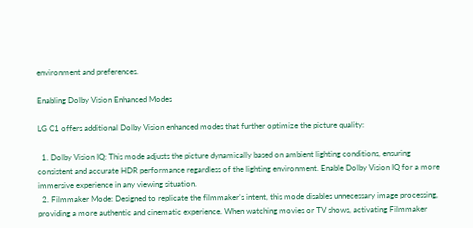environment and preferences.

Enabling Dolby Vision Enhanced Modes

LG C1 offers additional Dolby Vision enhanced modes that further optimize the picture quality:

  1. Dolby Vision IQ: This mode adjusts the picture dynamically based on ambient lighting conditions, ensuring consistent and accurate HDR performance regardless of the lighting environment. Enable Dolby Vision IQ for a more immersive experience in any viewing situation.
  2. Filmmaker Mode: Designed to replicate the filmmaker’s intent, this mode disables unnecessary image processing, providing a more authentic and cinematic experience. When watching movies or TV shows, activating Filmmaker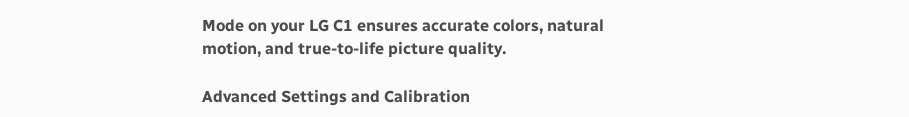Mode on your LG C1 ensures accurate colors, natural motion, and true-to-life picture quality.

Advanced Settings and Calibration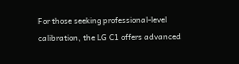For those seeking professional-level calibration, the LG C1 offers advanced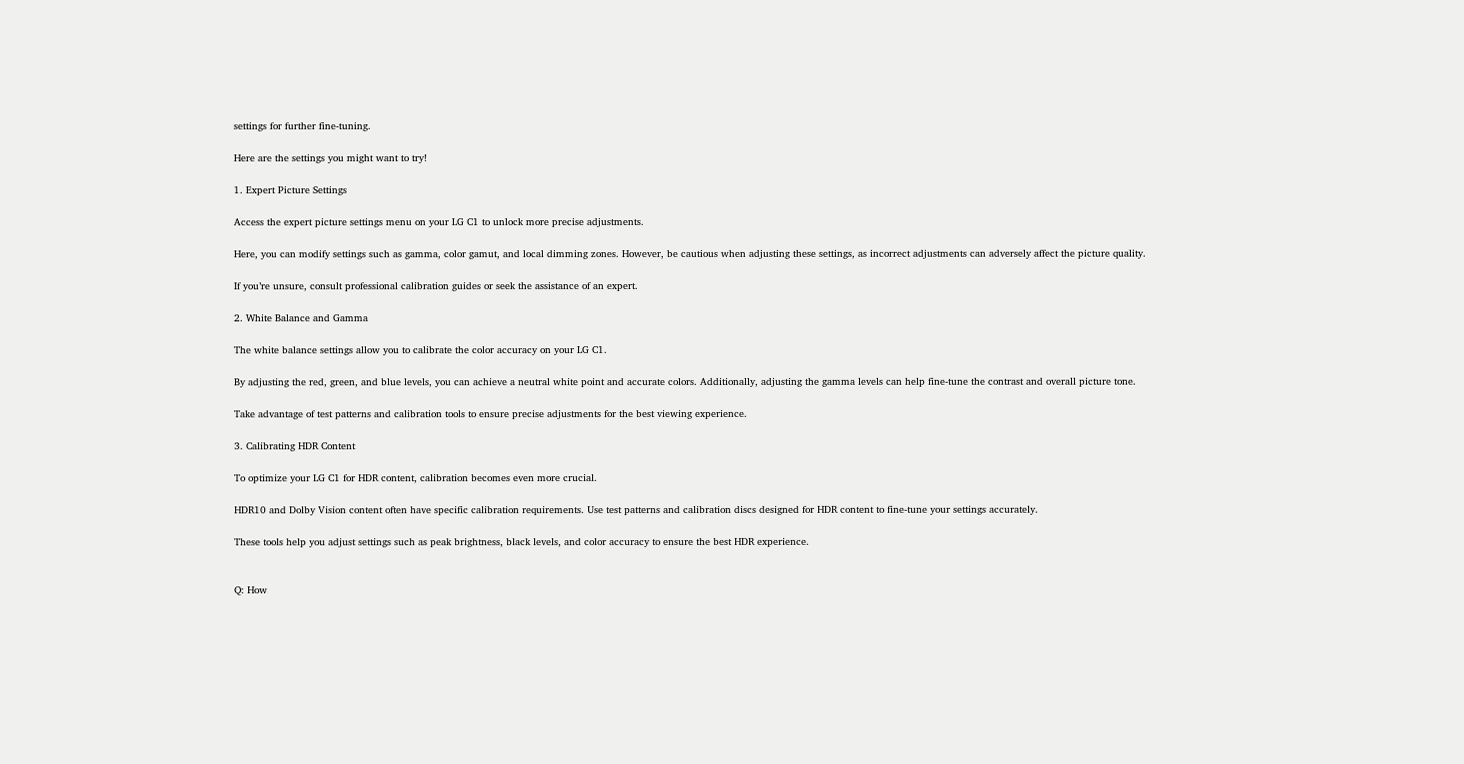settings for further fine-tuning.

Here are the settings you might want to try!

1. Expert Picture Settings

Access the expert picture settings menu on your LG C1 to unlock more precise adjustments.

Here, you can modify settings such as gamma, color gamut, and local dimming zones. However, be cautious when adjusting these settings, as incorrect adjustments can adversely affect the picture quality.

If you’re unsure, consult professional calibration guides or seek the assistance of an expert.

2. White Balance and Gamma

The white balance settings allow you to calibrate the color accuracy on your LG C1.

By adjusting the red, green, and blue levels, you can achieve a neutral white point and accurate colors. Additionally, adjusting the gamma levels can help fine-tune the contrast and overall picture tone.

Take advantage of test patterns and calibration tools to ensure precise adjustments for the best viewing experience.

3. Calibrating HDR Content

To optimize your LG C1 for HDR content, calibration becomes even more crucial.

HDR10 and Dolby Vision content often have specific calibration requirements. Use test patterns and calibration discs designed for HDR content to fine-tune your settings accurately.

These tools help you adjust settings such as peak brightness, black levels, and color accuracy to ensure the best HDR experience.


Q: How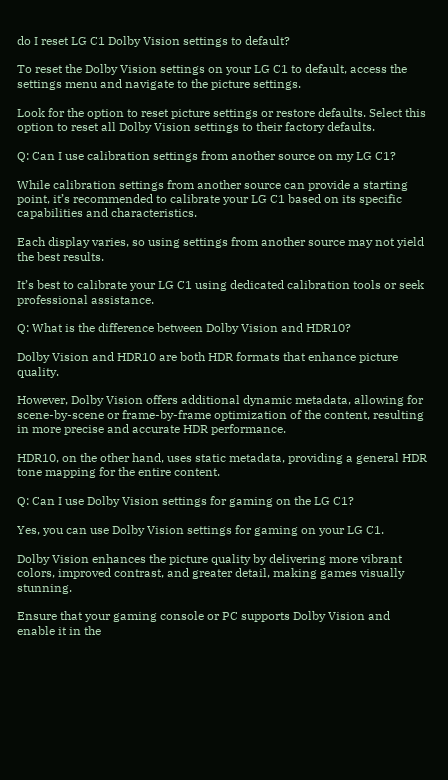do I reset LG C1 Dolby Vision settings to default?

To reset the Dolby Vision settings on your LG C1 to default, access the settings menu and navigate to the picture settings.

Look for the option to reset picture settings or restore defaults. Select this option to reset all Dolby Vision settings to their factory defaults.

Q: Can I use calibration settings from another source on my LG C1?

While calibration settings from another source can provide a starting point, it’s recommended to calibrate your LG C1 based on its specific capabilities and characteristics.

Each display varies, so using settings from another source may not yield the best results.

It’s best to calibrate your LG C1 using dedicated calibration tools or seek professional assistance.

Q: What is the difference between Dolby Vision and HDR10?

Dolby Vision and HDR10 are both HDR formats that enhance picture quality.

However, Dolby Vision offers additional dynamic metadata, allowing for scene-by-scene or frame-by-frame optimization of the content, resulting in more precise and accurate HDR performance.

HDR10, on the other hand, uses static metadata, providing a general HDR tone mapping for the entire content.

Q: Can I use Dolby Vision settings for gaming on the LG C1?

Yes, you can use Dolby Vision settings for gaming on your LG C1.

Dolby Vision enhances the picture quality by delivering more vibrant colors, improved contrast, and greater detail, making games visually stunning.

Ensure that your gaming console or PC supports Dolby Vision and enable it in the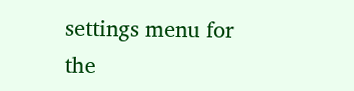settings menu for the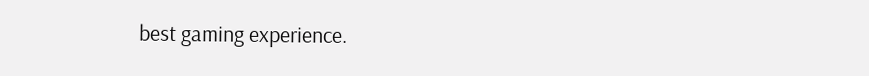best gaming experience.